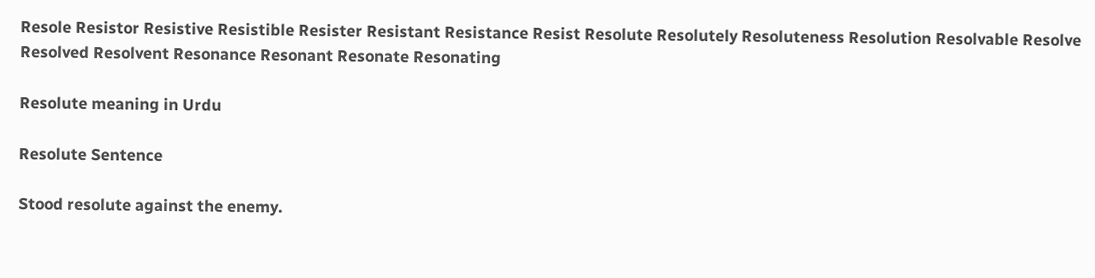Resole Resistor Resistive Resistible Resister Resistant Resistance Resist Resolute Resolutely Resoluteness Resolution Resolvable Resolve Resolved Resolvent Resonance Resonant Resonate Resonating

Resolute meaning in Urdu

Resolute Sentence

Stood resolute against the enemy.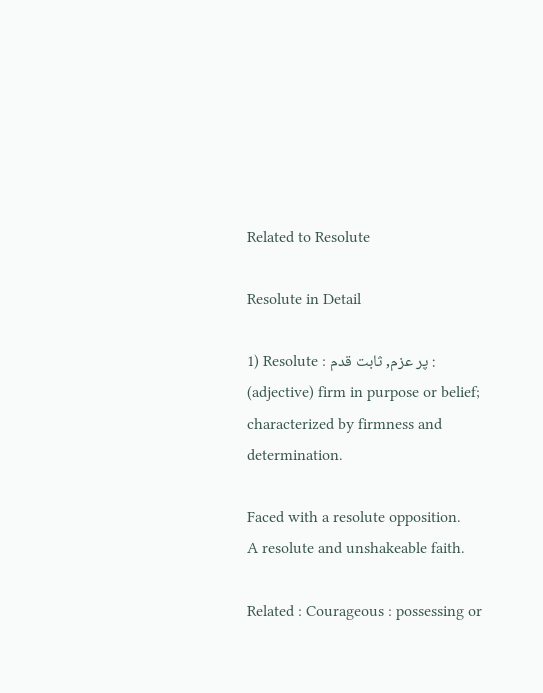Related to Resolute

Resolute in Detail

1) Resolute : پر عزم, ثابت قدم : (adjective) firm in purpose or belief; characterized by firmness and determination.

Faced with a resolute opposition.
A resolute and unshakeable faith.

Related : Courageous : possessing or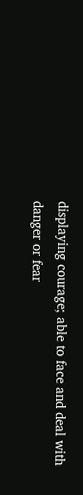displaying courage; able to face and deal with danger or fear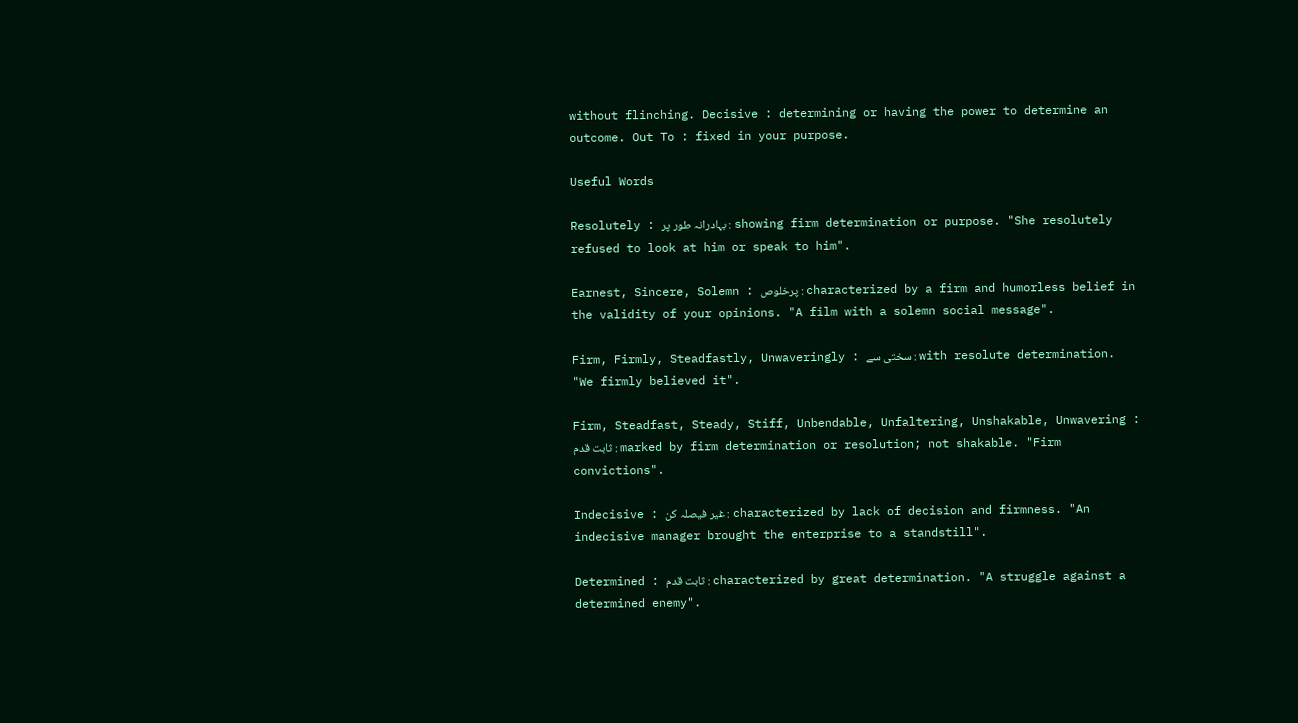without flinching. Decisive : determining or having the power to determine an outcome. Out To : fixed in your purpose.

Useful Words

Resolutely : بہادرانہ طور پر : showing firm determination or purpose. "She resolutely refused to look at him or speak to him".

Earnest, Sincere, Solemn : پرخلوص : characterized by a firm and humorless belief in the validity of your opinions. "A film with a solemn social message".

Firm, Firmly, Steadfastly, Unwaveringly : سختی سے : with resolute determination. "We firmly believed it".

Firm, Steadfast, Steady, Stiff, Unbendable, Unfaltering, Unshakable, Unwavering : ثابت قدم : marked by firm determination or resolution; not shakable. "Firm convictions".

Indecisive : غیر فیصلہ کن : characterized by lack of decision and firmness. "An indecisive manager brought the enterprise to a standstill".

Determined : ثابت قدم : characterized by great determination. "A struggle against a determined enemy".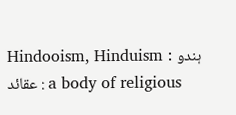Hindooism, Hinduism : ہندو عقائد : a body of religious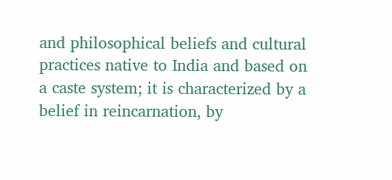and philosophical beliefs and cultural practices native to India and based on a caste system; it is characterized by a belief in reincarnation, by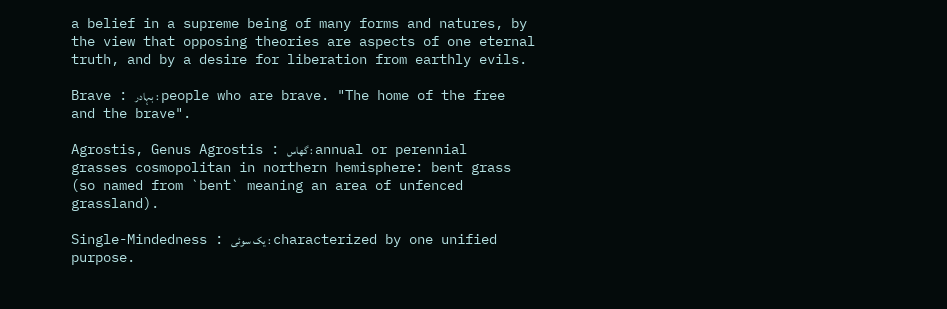a belief in a supreme being of many forms and natures, by the view that opposing theories are aspects of one eternal truth, and by a desire for liberation from earthly evils.

Brave : بہادر : people who are brave. "The home of the free and the brave".

Agrostis, Genus Agrostis : گھاس : annual or perennial grasses cosmopolitan in northern hemisphere: bent grass (so named from `bent` meaning an area of unfenced grassland).

Single-Mindedness : یک سوئی : characterized by one unified purpose.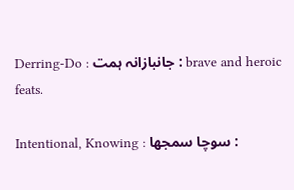Derring-Do : جانبازانہ ہمت : brave and heroic feats.

Intentional, Knowing : سوچا سمجھا :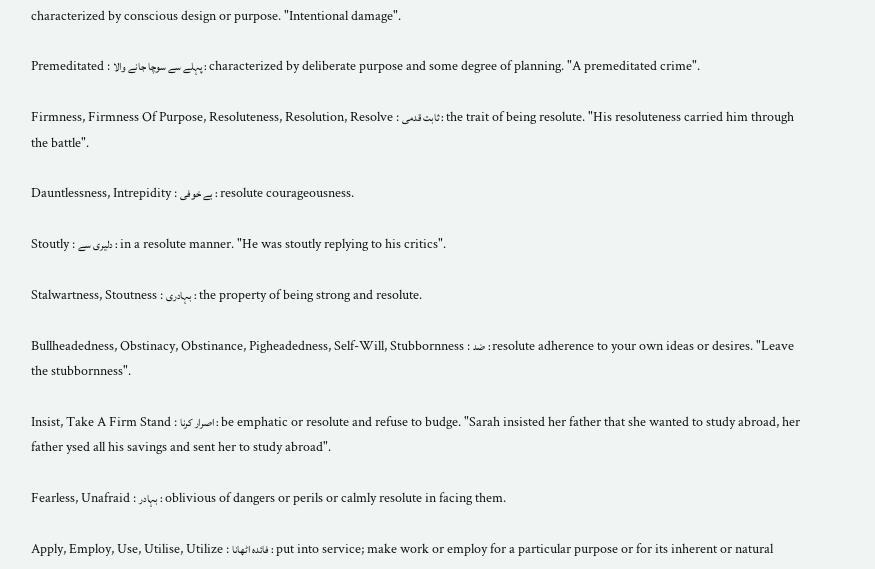characterized by conscious design or purpose. "Intentional damage".

Premeditated : پہلے سے سوچا جانے والا : characterized by deliberate purpose and some degree of planning. "A premeditated crime".

Firmness, Firmness Of Purpose, Resoluteness, Resolution, Resolve : ثابت قدمی : the trait of being resolute. "His resoluteness carried him through the battle".

Dauntlessness, Intrepidity : بے خوفی : resolute courageousness.

Stoutly : دلیری سے : in a resolute manner. "He was stoutly replying to his critics".

Stalwartness, Stoutness : بہادری : the property of being strong and resolute.

Bullheadedness, Obstinacy, Obstinance, Pigheadedness, Self-Will, Stubbornness : ضد : resolute adherence to your own ideas or desires. "Leave the stubbornness".

Insist, Take A Firm Stand : اصرار کرنا : be emphatic or resolute and refuse to budge. "Sarah insisted her father that she wanted to study abroad, her father ysed all his savings and sent her to study abroad".

Fearless, Unafraid : بہادر : oblivious of dangers or perils or calmly resolute in facing them.

Apply, Employ, Use, Utilise, Utilize : فائدہ اٹھانا : put into service; make work or employ for a particular purpose or for its inherent or natural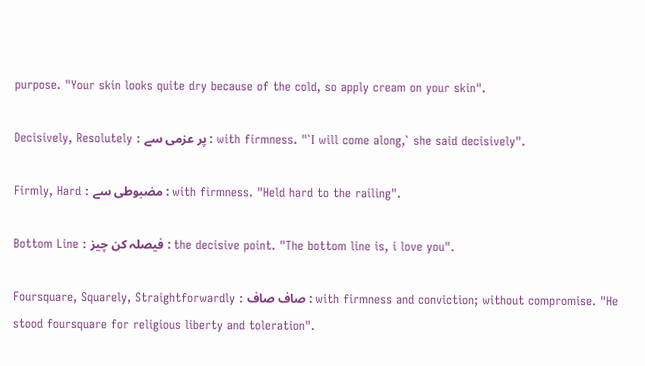purpose. "Your skin looks quite dry because of the cold, so apply cream on your skin".

Decisively, Resolutely : پر عزمی سے : with firmness. "`I will come along,` she said decisively".

Firmly, Hard : مضبوطی سے : with firmness. "Held hard to the railing".

Bottom Line : فیصلہ کن چیز : the decisive point. "The bottom line is, i love you".

Foursquare, Squarely, Straightforwardly : صاف صاف : with firmness and conviction; without compromise. "He stood foursquare for religious liberty and toleration".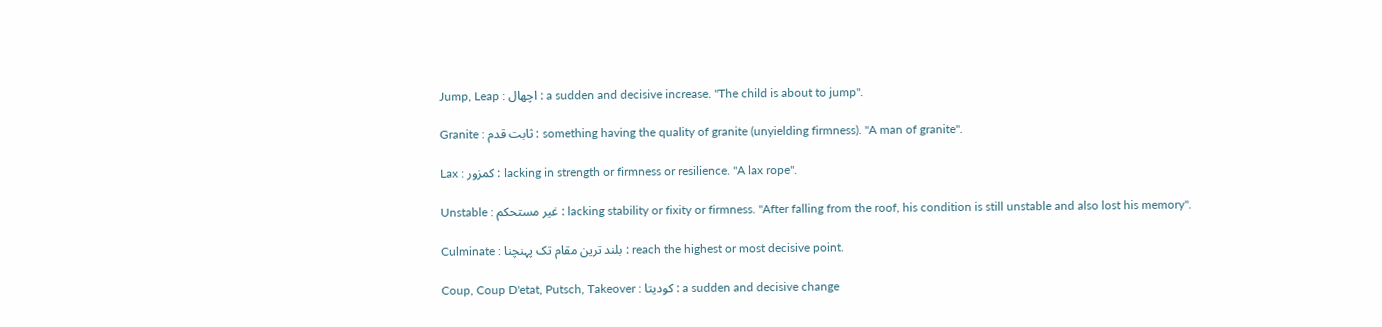Jump, Leap : اچھال : a sudden and decisive increase. "The child is about to jump".

Granite : ثابت قدم : something having the quality of granite (unyielding firmness). "A man of granite".

Lax : کمزور : lacking in strength or firmness or resilience. "A lax rope".

Unstable : غیر مستحکم : lacking stability or fixity or firmness. "After falling from the roof, his condition is still unstable and also lost his memory".

Culminate : بلند ترین مقام تک پہنچنا : reach the highest or most decisive point.

Coup, Coup D'etat, Putsch, Takeover : کودیتا : a sudden and decisive change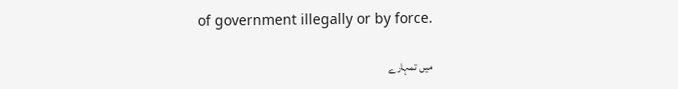of government illegally or by force.

میں تمہارے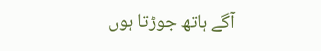آگے ہاتھ جوڑتا ہوں